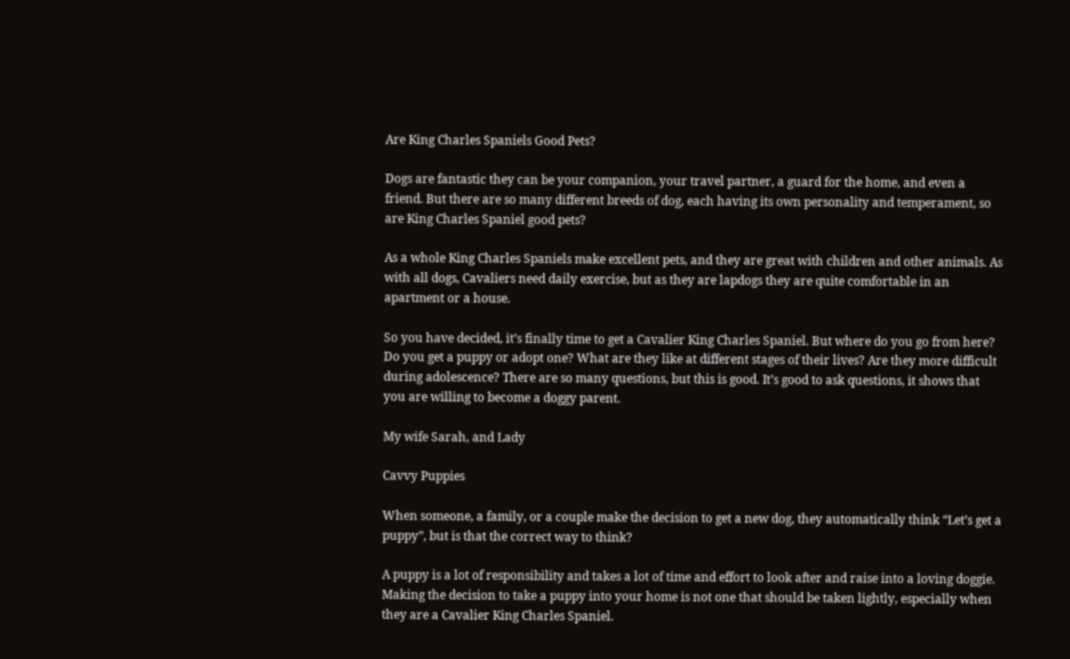Are King Charles Spaniels Good Pets?

Dogs are fantastic they can be your companion, your travel partner, a guard for the home, and even a friend. But there are so many different breeds of dog, each having its own personality and temperament, so are King Charles Spaniel good pets?

As a whole King Charles Spaniels make excellent pets, and they are great with children and other animals. As with all dogs, Cavaliers need daily exercise, but as they are lapdogs they are quite comfortable in an apartment or a house.

So you have decided, it’s finally time to get a Cavalier King Charles Spaniel. But where do you go from here? Do you get a puppy or adopt one? What are they like at different stages of their lives? Are they more difficult during adolescence? There are so many questions, but this is good. It’s good to ask questions, it shows that you are willing to become a doggy parent.

My wife Sarah, and Lady

Cavvy Puppies

When someone, a family, or a couple make the decision to get a new dog, they automatically think “Let’s get a puppy”, but is that the correct way to think?

A puppy is a lot of responsibility and takes a lot of time and effort to look after and raise into a loving doggie. Making the decision to take a puppy into your home is not one that should be taken lightly, especially when they are a Cavalier King Charles Spaniel.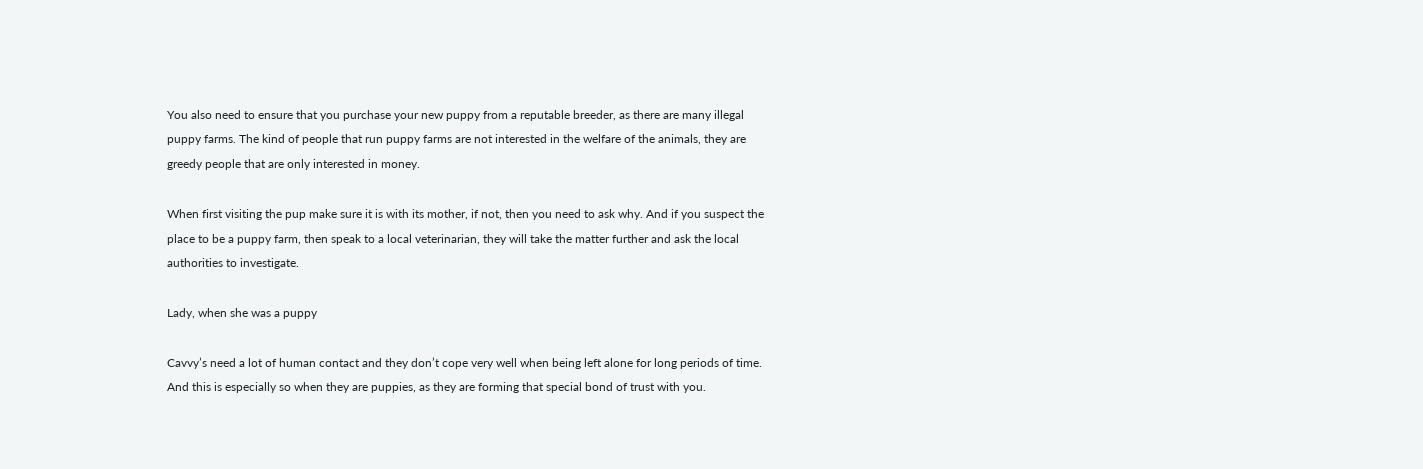You also need to ensure that you purchase your new puppy from a reputable breeder, as there are many illegal puppy farms. The kind of people that run puppy farms are not interested in the welfare of the animals, they are greedy people that are only interested in money.

When first visiting the pup make sure it is with its mother, if not, then you need to ask why. And if you suspect the place to be a puppy farm, then speak to a local veterinarian, they will take the matter further and ask the local authorities to investigate.

Lady, when she was a puppy

Cavvy’s need a lot of human contact and they don’t cope very well when being left alone for long periods of time. And this is especially so when they are puppies, as they are forming that special bond of trust with you.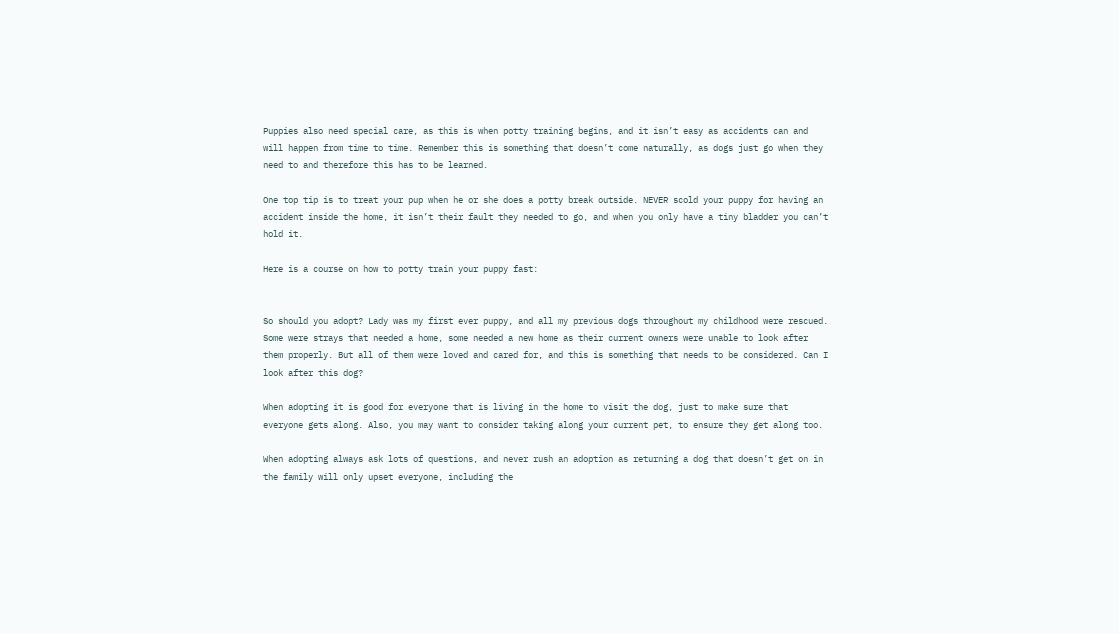Puppies also need special care, as this is when potty training begins, and it isn’t easy as accidents can and will happen from time to time. Remember this is something that doesn’t come naturally, as dogs just go when they need to and therefore this has to be learned.

One top tip is to treat your pup when he or she does a potty break outside. NEVER scold your puppy for having an accident inside the home, it isn’t their fault they needed to go, and when you only have a tiny bladder you can’t hold it.

Here is a course on how to potty train your puppy fast:


So should you adopt? Lady was my first ever puppy, and all my previous dogs throughout my childhood were rescued. Some were strays that needed a home, some needed a new home as their current owners were unable to look after them properly. But all of them were loved and cared for, and this is something that needs to be considered. Can I look after this dog?

When adopting it is good for everyone that is living in the home to visit the dog, just to make sure that everyone gets along. Also, you may want to consider taking along your current pet, to ensure they get along too.

When adopting always ask lots of questions, and never rush an adoption as returning a dog that doesn’t get on in the family will only upset everyone, including the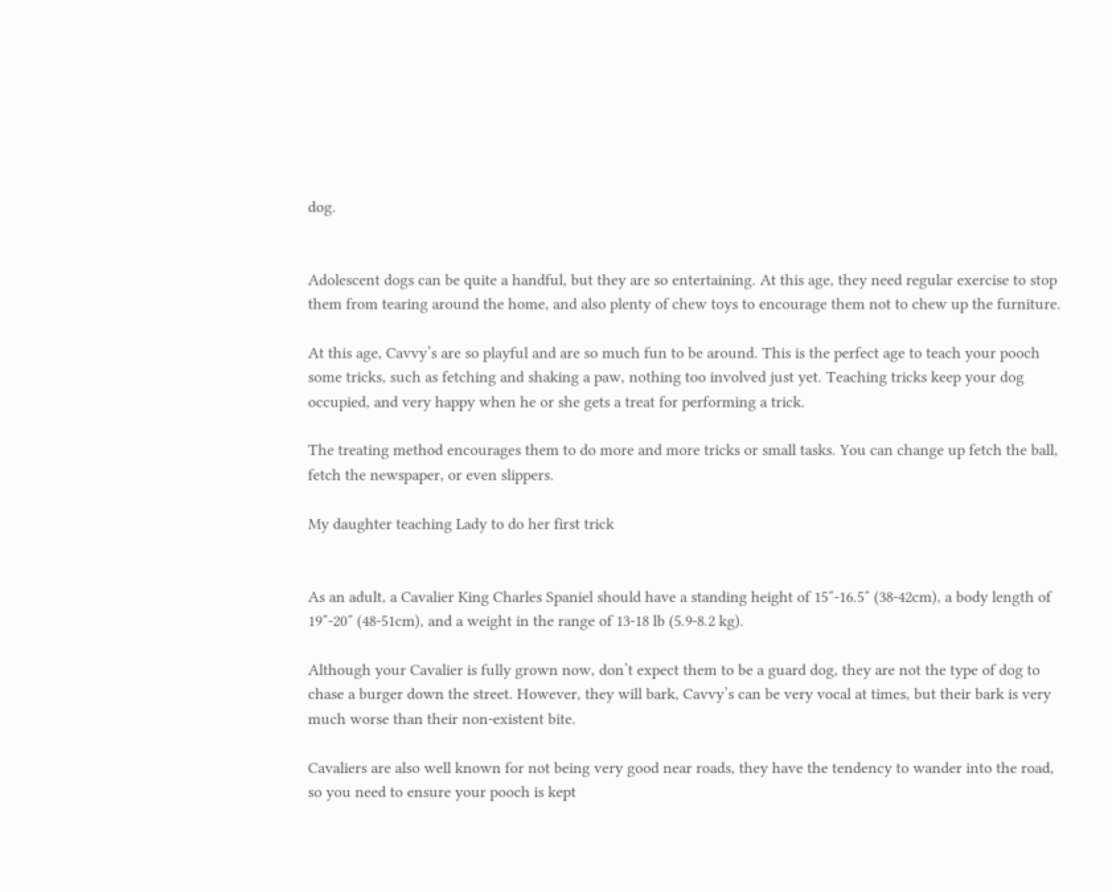dog.


Adolescent dogs can be quite a handful, but they are so entertaining. At this age, they need regular exercise to stop them from tearing around the home, and also plenty of chew toys to encourage them not to chew up the furniture.

At this age, Cavvy’s are so playful and are so much fun to be around. This is the perfect age to teach your pooch some tricks, such as fetching and shaking a paw, nothing too involved just yet. Teaching tricks keep your dog occupied, and very happy when he or she gets a treat for performing a trick.

The treating method encourages them to do more and more tricks or small tasks. You can change up fetch the ball, fetch the newspaper, or even slippers.

My daughter teaching Lady to do her first trick


As an adult, a Cavalier King Charles Spaniel should have a standing height of 15″-16.5″ (38-42cm), a body length of 19″-20″ (48-51cm), and a weight in the range of 13-18 lb (5.9-8.2 kg).

Although your Cavalier is fully grown now, don’t expect them to be a guard dog, they are not the type of dog to chase a burger down the street. However, they will bark, Cavvy’s can be very vocal at times, but their bark is very much worse than their non-existent bite.

Cavaliers are also well known for not being very good near roads, they have the tendency to wander into the road, so you need to ensure your pooch is kept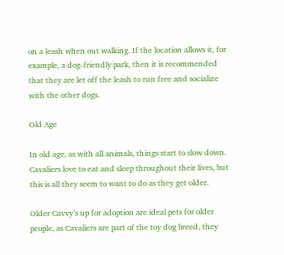on a leash when out walking. If the location allows it, for example, a dog-friendly park, then it is recommended that they are let off the leash to run free and socialize with the other dogs.

Old Age

In old age, as with all animals, things start to slow down. Cavaliers love to eat and sleep throughout their lives, but this is all they seem to want to do as they get older.

Older Cavvy’s up for adoption are ideal pets for older people, as Cavaliers are part of the toy dog breed, they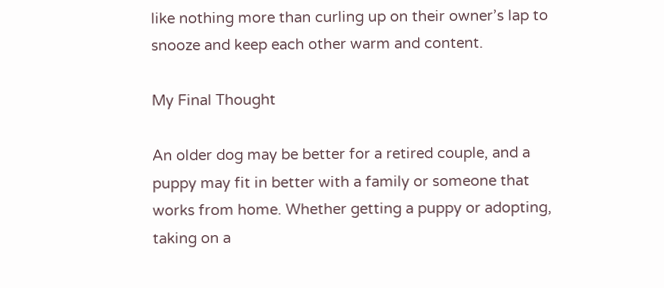like nothing more than curling up on their owner’s lap to snooze and keep each other warm and content.

My Final Thought

An older dog may be better for a retired couple, and a puppy may fit in better with a family or someone that works from home. Whether getting a puppy or adopting, taking on a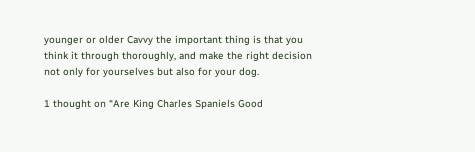younger or older Cavvy the important thing is that you think it through thoroughly, and make the right decision not only for yourselves but also for your dog.

1 thought on “Are King Charles Spaniels Good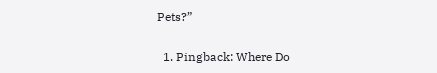Pets?”

  1. Pingback: Where Do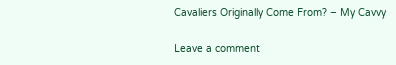Cavaliers Originally Come From? – My Cavvy

Leave a comment